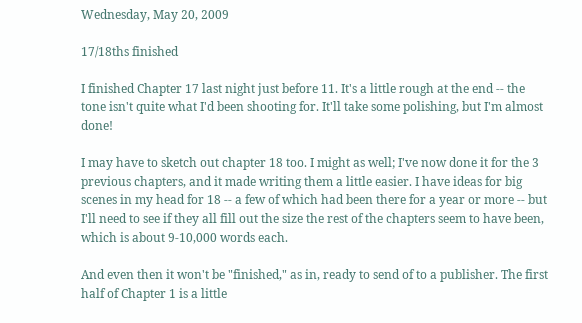Wednesday, May 20, 2009

17/18ths finished

I finished Chapter 17 last night just before 11. It's a little rough at the end -- the tone isn't quite what I'd been shooting for. It'll take some polishing, but I'm almost done!

I may have to sketch out chapter 18 too. I might as well; I've now done it for the 3 previous chapters, and it made writing them a little easier. I have ideas for big scenes in my head for 18 -- a few of which had been there for a year or more -- but I'll need to see if they all fill out the size the rest of the chapters seem to have been, which is about 9-10,000 words each.

And even then it won't be "finished," as in, ready to send of to a publisher. The first half of Chapter 1 is a little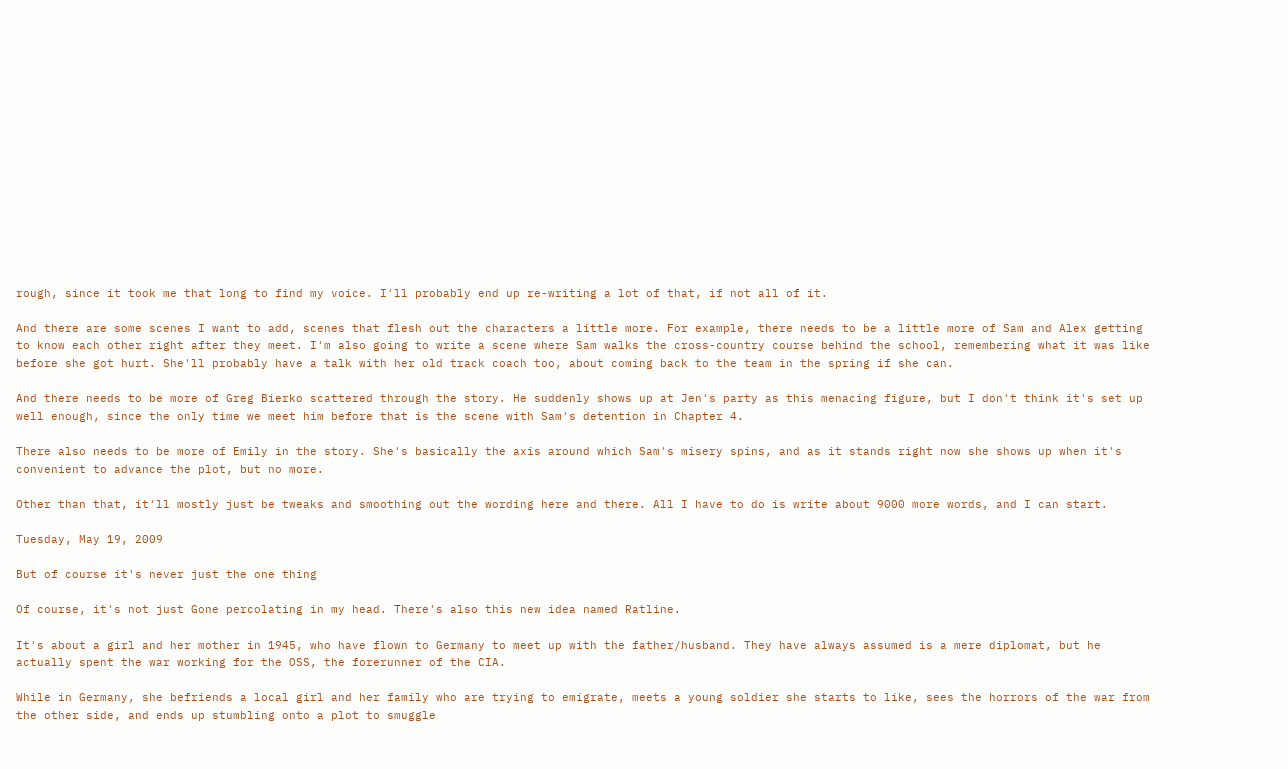rough, since it took me that long to find my voice. I'll probably end up re-writing a lot of that, if not all of it.

And there are some scenes I want to add, scenes that flesh out the characters a little more. For example, there needs to be a little more of Sam and Alex getting to know each other right after they meet. I'm also going to write a scene where Sam walks the cross-country course behind the school, remembering what it was like before she got hurt. She'll probably have a talk with her old track coach too, about coming back to the team in the spring if she can.

And there needs to be more of Greg Bierko scattered through the story. He suddenly shows up at Jen's party as this menacing figure, but I don't think it's set up well enough, since the only time we meet him before that is the scene with Sam's detention in Chapter 4.

There also needs to be more of Emily in the story. She's basically the axis around which Sam's misery spins, and as it stands right now she shows up when it's convenient to advance the plot, but no more.

Other than that, it'll mostly just be tweaks and smoothing out the wording here and there. All I have to do is write about 9000 more words, and I can start.

Tuesday, May 19, 2009

But of course it's never just the one thing

Of course, it's not just Gone percolating in my head. There's also this new idea named Ratline.

It's about a girl and her mother in 1945, who have flown to Germany to meet up with the father/husband. They have always assumed is a mere diplomat, but he actually spent the war working for the OSS, the forerunner of the CIA.

While in Germany, she befriends a local girl and her family who are trying to emigrate, meets a young soldier she starts to like, sees the horrors of the war from the other side, and ends up stumbling onto a plot to smuggle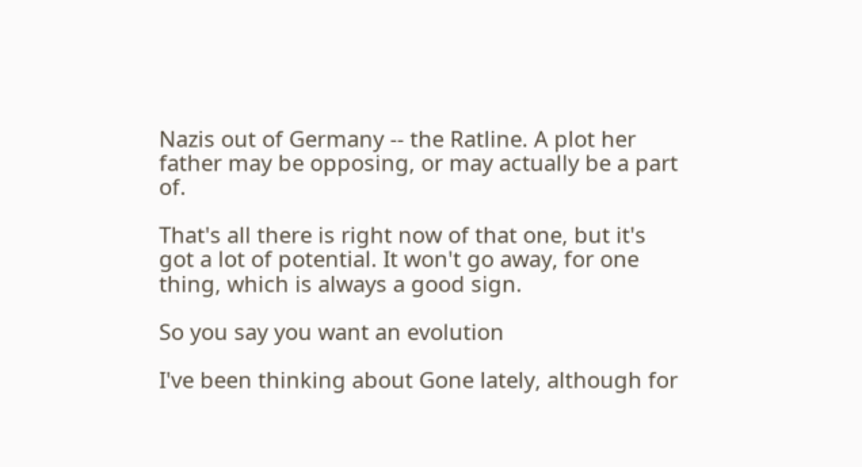Nazis out of Germany -- the Ratline. A plot her father may be opposing, or may actually be a part of.

That's all there is right now of that one, but it's got a lot of potential. It won't go away, for one thing, which is always a good sign.

So you say you want an evolution

I've been thinking about Gone lately, although for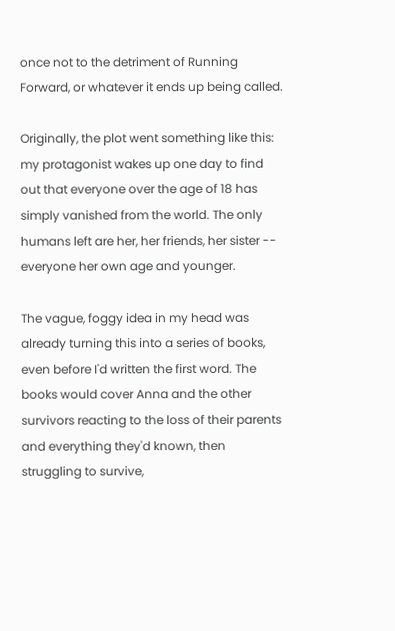once not to the detriment of Running Forward, or whatever it ends up being called.

Originally, the plot went something like this: my protagonist wakes up one day to find out that everyone over the age of 18 has simply vanished from the world. The only humans left are her, her friends, her sister -- everyone her own age and younger.

The vague, foggy idea in my head was already turning this into a series of books, even before I'd written the first word. The books would cover Anna and the other survivors reacting to the loss of their parents and everything they'd known, then struggling to survive,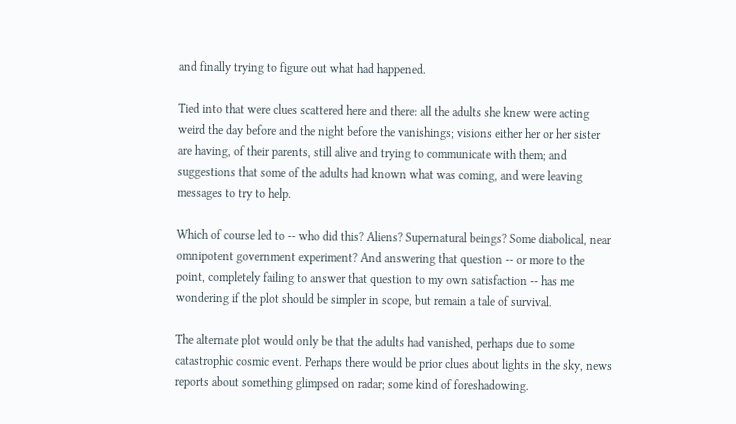and finally trying to figure out what had happened.

Tied into that were clues scattered here and there: all the adults she knew were acting weird the day before and the night before the vanishings; visions either her or her sister are having, of their parents, still alive and trying to communicate with them; and suggestions that some of the adults had known what was coming, and were leaving messages to try to help.

Which of course led to -- who did this? Aliens? Supernatural beings? Some diabolical, near omnipotent government experiment? And answering that question -- or more to the point, completely failing to answer that question to my own satisfaction -- has me wondering if the plot should be simpler in scope, but remain a tale of survival.

The alternate plot would only be that the adults had vanished, perhaps due to some catastrophic cosmic event. Perhaps there would be prior clues about lights in the sky, news reports about something glimpsed on radar; some kind of foreshadowing.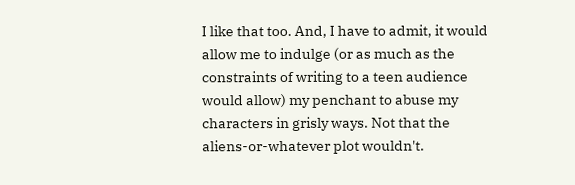I like that too. And, I have to admit, it would allow me to indulge (or as much as the constraints of writing to a teen audience would allow) my penchant to abuse my characters in grisly ways. Not that the aliens-or-whatever plot wouldn't.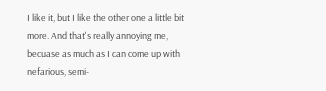I like it, but I like the other one a little bit more. And that's really annoying me, becuase as much as I can come up with nefarious, semi-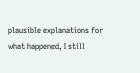plausible explanations for what happened, I still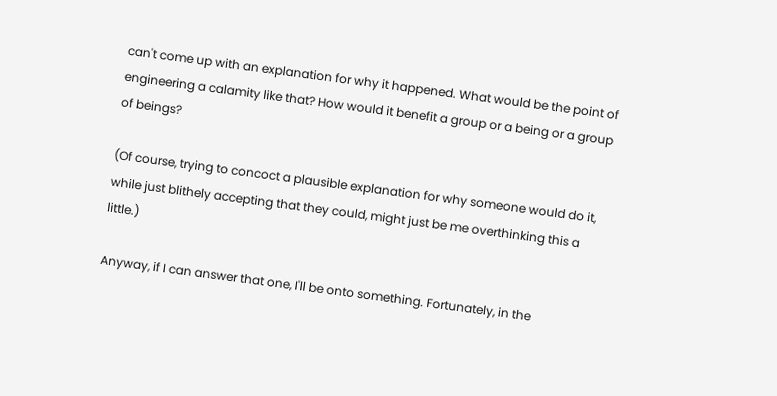can't come up with an explanation for why it happened. What would be the point of engineering a calamity like that? How would it benefit a group or a being or a group of beings?

(Of course, trying to concoct a plausible explanation for why someone would do it, while just blithely accepting that they could, might just be me overthinking this a little.)

Anyway, if I can answer that one, I'll be onto something. Fortunately, in the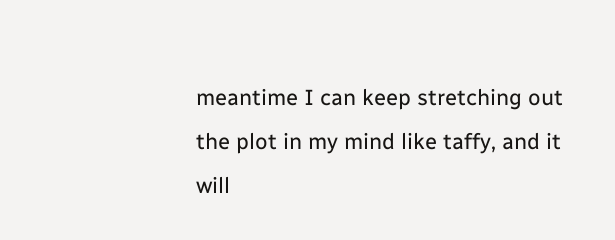meantime I can keep stretching out the plot in my mind like taffy, and it will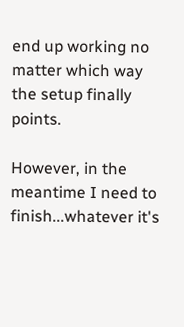end up working no matter which way the setup finally points.

However, in the meantime I need to finish...whatever it's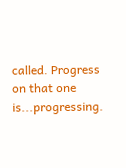called. Progress on that one is...progressing.